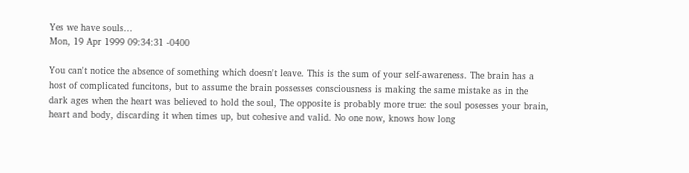Yes we have souls...
Mon, 19 Apr 1999 09:34:31 -0400

You can't notice the absence of something which doesn't leave. This is the sum of your self-awareness. The brain has a host of complicated funcitons, but to assume the brain possesses consciousness is making the same mistake as in the dark ages when the heart was believed to hold the soul, The opposite is probably more true: the soul posesses your brain, heart and body, discarding it when times up, but cohesive and valid. No one now, knows how long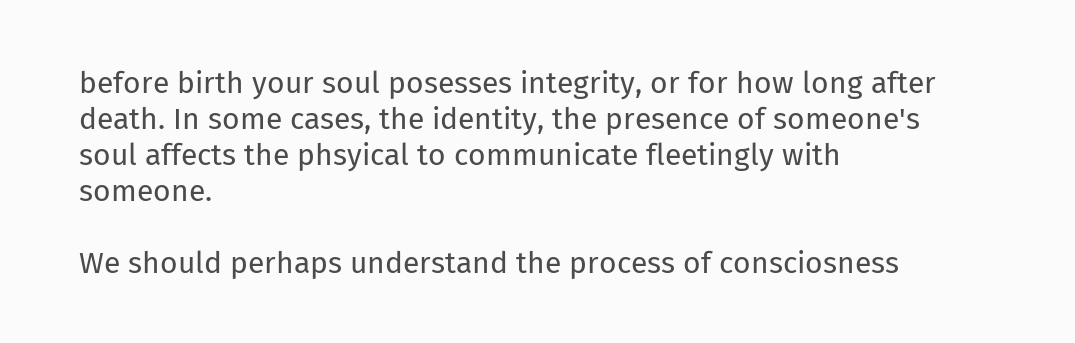before birth your soul posesses integrity, or for how long after death. In some cases, the identity, the presence of someone's soul affects the phsyical to communicate fleetingly with someone.

We should perhaps understand the process of consciosness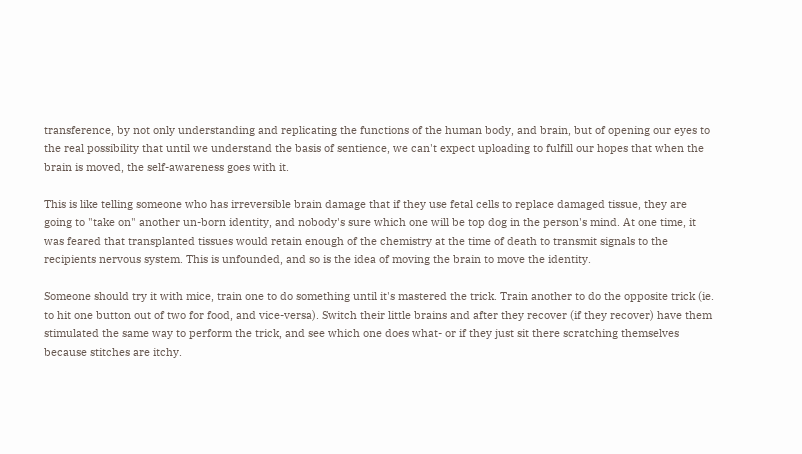transference, by not only understanding and replicating the functions of the human body, and brain, but of opening our eyes to the real possibility that until we understand the basis of sentience, we can't expect uploading to fulfill our hopes that when the brain is moved, the self-awareness goes with it.

This is like telling someone who has irreversible brain damage that if they use fetal cells to replace damaged tissue, they are going to "take on" another un-born identity, and nobody's sure which one will be top dog in the person's mind. At one time, it was feared that transplanted tissues would retain enough of the chemistry at the time of death to transmit signals to the recipients nervous system. This is unfounded, and so is the idea of moving the brain to move the identity.

Someone should try it with mice, train one to do something until it's mastered the trick. Train another to do the opposite trick (ie. to hit one button out of two for food, and vice-versa). Switch their little brains and after they recover (if they recover) have them stimulated the same way to perform the trick, and see which one does what- or if they just sit there scratching themselves because stitches are itchy.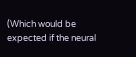(Which would be expected if the neural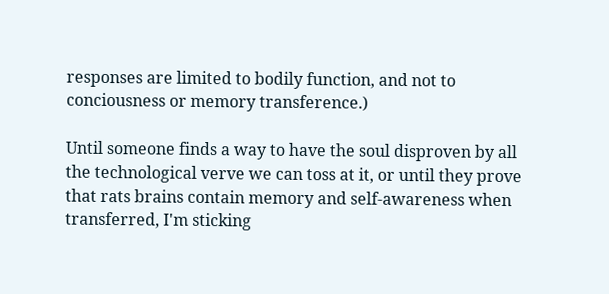responses are limited to bodily function, and not to conciousness or memory transference.)

Until someone finds a way to have the soul disproven by all the technological verve we can toss at it, or until they prove that rats brains contain memory and self-awareness when transferred, I'm sticking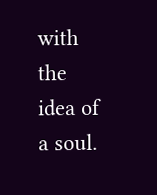with the idea of a soul.